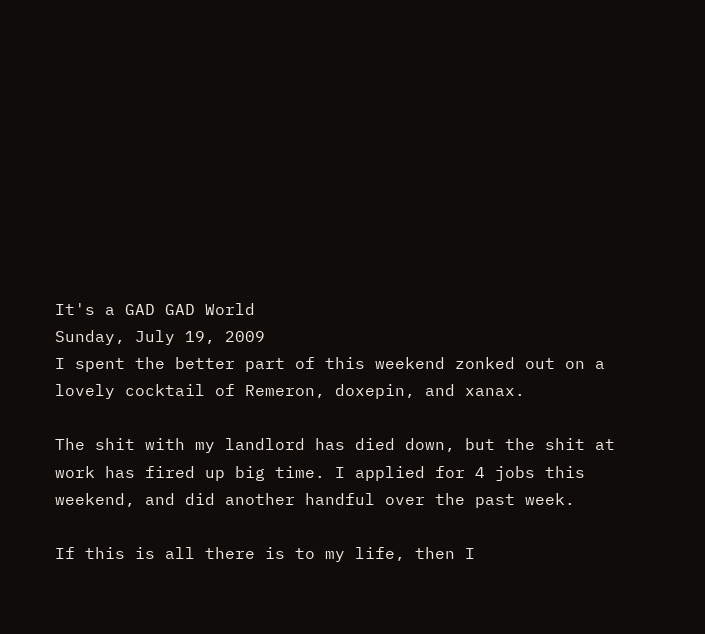It's a GAD GAD World
Sunday, July 19, 2009
I spent the better part of this weekend zonked out on a lovely cocktail of Remeron, doxepin, and xanax.

The shit with my landlord has died down, but the shit at work has fired up big time. I applied for 4 jobs this weekend, and did another handful over the past week.

If this is all there is to my life, then I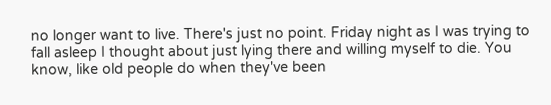no longer want to live. There's just no point. Friday night as I was trying to fall asleep I thought about just lying there and willing myself to die. You know, like old people do when they've been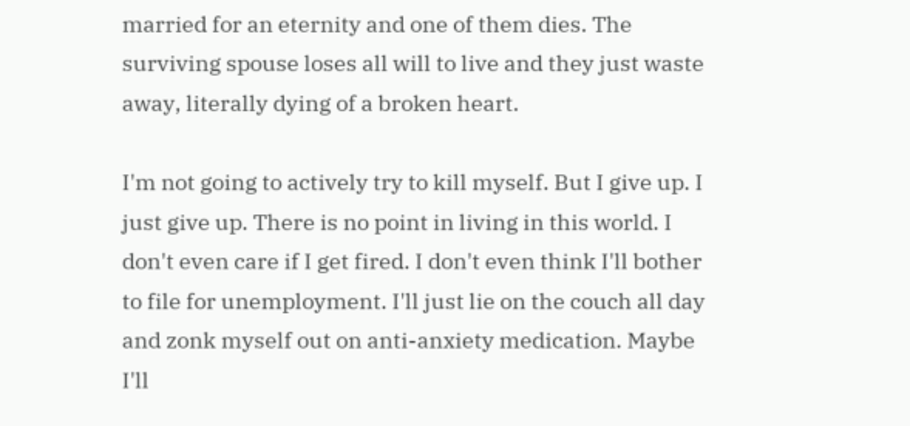married for an eternity and one of them dies. The surviving spouse loses all will to live and they just waste away, literally dying of a broken heart.

I'm not going to actively try to kill myself. But I give up. I just give up. There is no point in living in this world. I don't even care if I get fired. I don't even think I'll bother to file for unemployment. I'll just lie on the couch all day and zonk myself out on anti-anxiety medication. Maybe I'll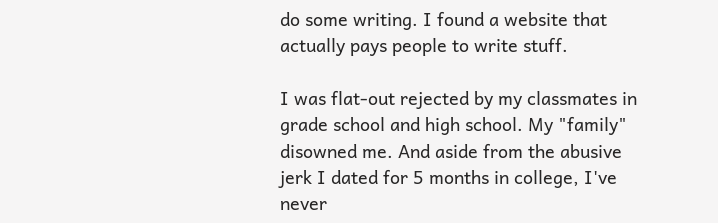do some writing. I found a website that actually pays people to write stuff.

I was flat-out rejected by my classmates in grade school and high school. My "family" disowned me. And aside from the abusive jerk I dated for 5 months in college, I've never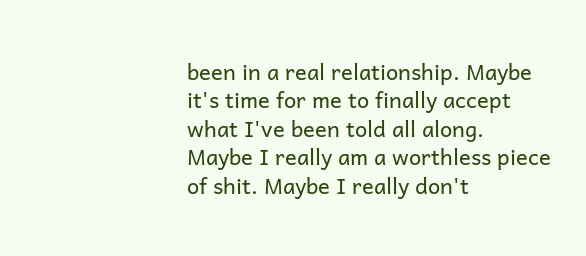been in a real relationship. Maybe it's time for me to finally accept what I've been told all along. Maybe I really am a worthless piece of shit. Maybe I really don't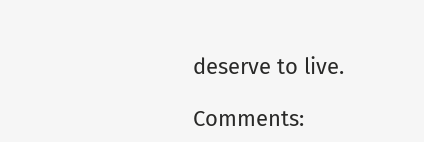deserve to live.

Comments: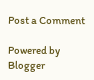Post a Comment

Powered by Blogger